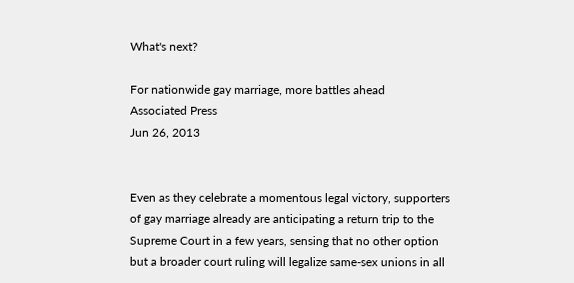What's next?

For nationwide gay marriage, more battles ahead
Associated Press
Jun 26, 2013


Even as they celebrate a momentous legal victory, supporters of gay marriage already are anticipating a return trip to the Supreme Court in a few years, sensing that no other option but a broader court ruling will legalize same-sex unions in all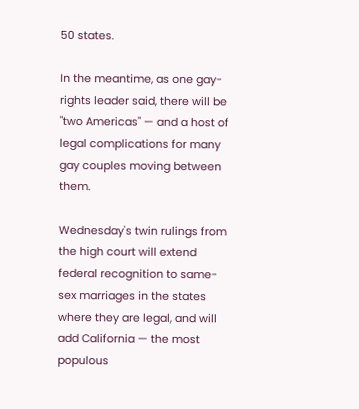50 states.

In the meantime, as one gay-rights leader said, there will be "two Americas" — and a host of legal complications for many gay couples moving between them.

Wednesday's twin rulings from the high court will extend federal recognition to same-sex marriages in the states where they are legal, and will add California — the most populous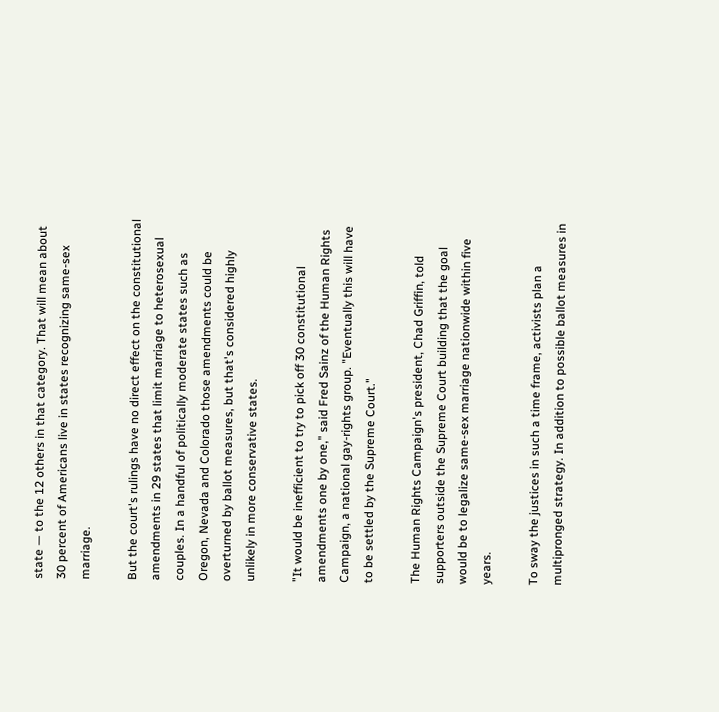state — to the 12 others in that category. That will mean about 30 percent of Americans live in states recognizing same-sex marriage.

But the court's rulings have no direct effect on the constitutional amendments in 29 states that limit marriage to heterosexual couples. In a handful of politically moderate states such as Oregon, Nevada and Colorado those amendments could be overturned by ballot measures, but that's considered highly unlikely in more conservative states.

"It would be inefficient to try to pick off 30 constitutional amendments one by one," said Fred Sainz of the Human Rights Campaign, a national gay-rights group. "Eventually this will have to be settled by the Supreme Court."

The Human Rights Campaign's president, Chad Griffin, told supporters outside the Supreme Court building that the goal would be to legalize same-sex marriage nationwide within five years.

To sway the justices in such a time frame, activists plan a multipronged strategy. In addition to possible ballot measures in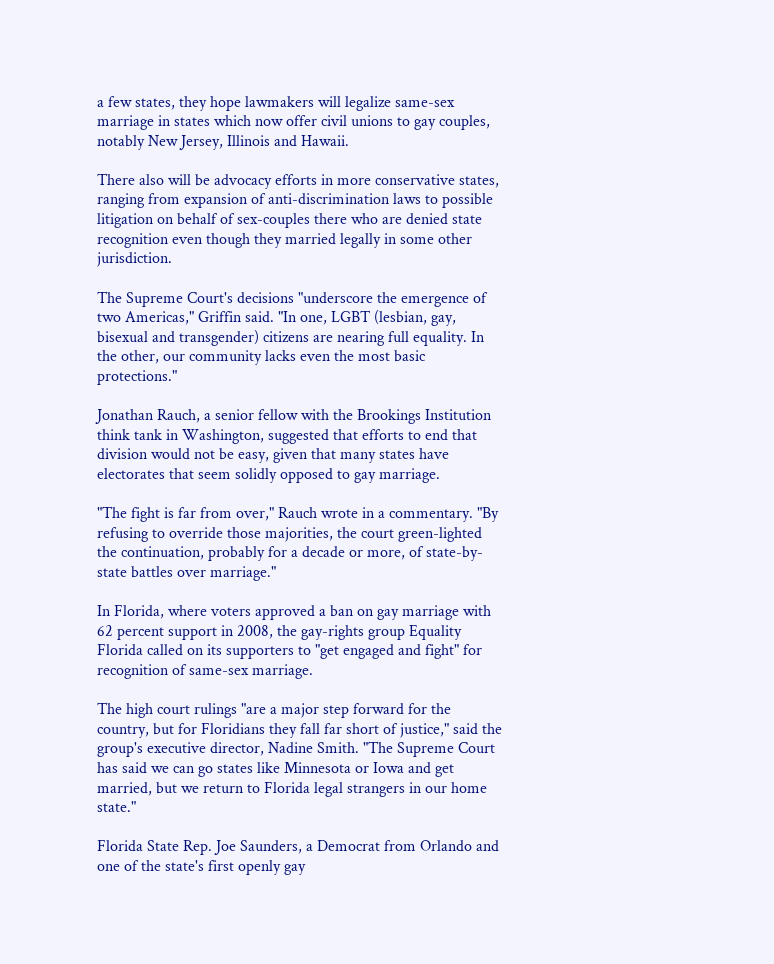a few states, they hope lawmakers will legalize same-sex marriage in states which now offer civil unions to gay couples, notably New Jersey, Illinois and Hawaii.

There also will be advocacy efforts in more conservative states, ranging from expansion of anti-discrimination laws to possible litigation on behalf of sex-couples there who are denied state recognition even though they married legally in some other jurisdiction.

The Supreme Court's decisions "underscore the emergence of two Americas," Griffin said. "In one, LGBT (lesbian, gay, bisexual and transgender) citizens are nearing full equality. In the other, our community lacks even the most basic protections."

Jonathan Rauch, a senior fellow with the Brookings Institution think tank in Washington, suggested that efforts to end that division would not be easy, given that many states have electorates that seem solidly opposed to gay marriage.

"The fight is far from over," Rauch wrote in a commentary. "By refusing to override those majorities, the court green-lighted the continuation, probably for a decade or more, of state-by-state battles over marriage."

In Florida, where voters approved a ban on gay marriage with 62 percent support in 2008, the gay-rights group Equality Florida called on its supporters to "get engaged and fight" for recognition of same-sex marriage.

The high court rulings "are a major step forward for the country, but for Floridians they fall far short of justice," said the group's executive director, Nadine Smith. "The Supreme Court has said we can go states like Minnesota or Iowa and get married, but we return to Florida legal strangers in our home state."

Florida State Rep. Joe Saunders, a Democrat from Orlando and one of the state's first openly gay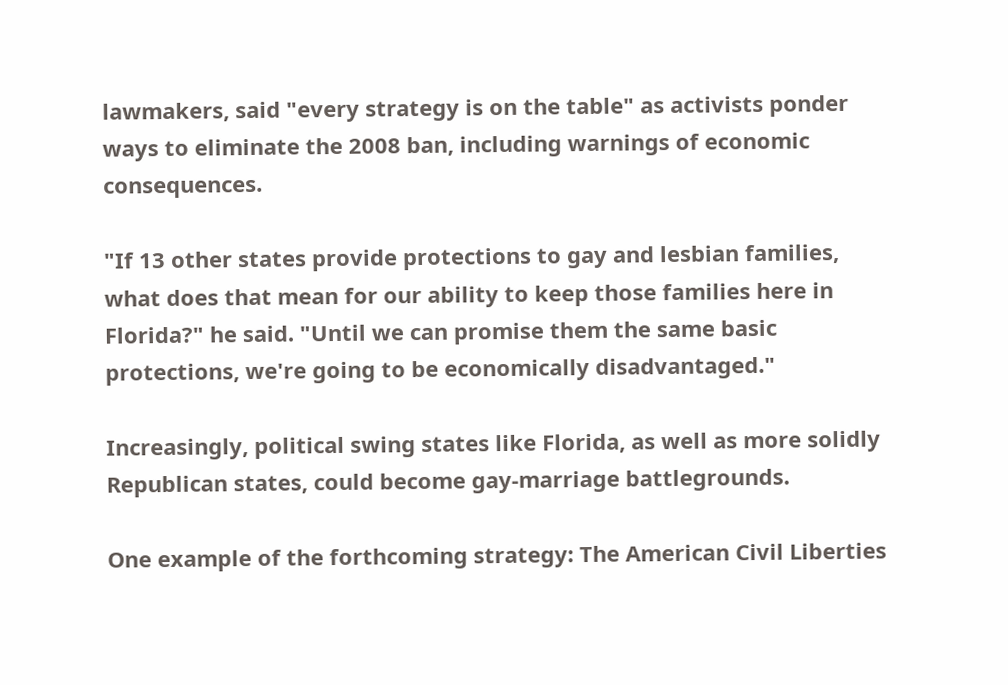lawmakers, said "every strategy is on the table" as activists ponder ways to eliminate the 2008 ban, including warnings of economic consequences.

"If 13 other states provide protections to gay and lesbian families, what does that mean for our ability to keep those families here in Florida?" he said. "Until we can promise them the same basic protections, we're going to be economically disadvantaged."

Increasingly, political swing states like Florida, as well as more solidly Republican states, could become gay-marriage battlegrounds.

One example of the forthcoming strategy: The American Civil Liberties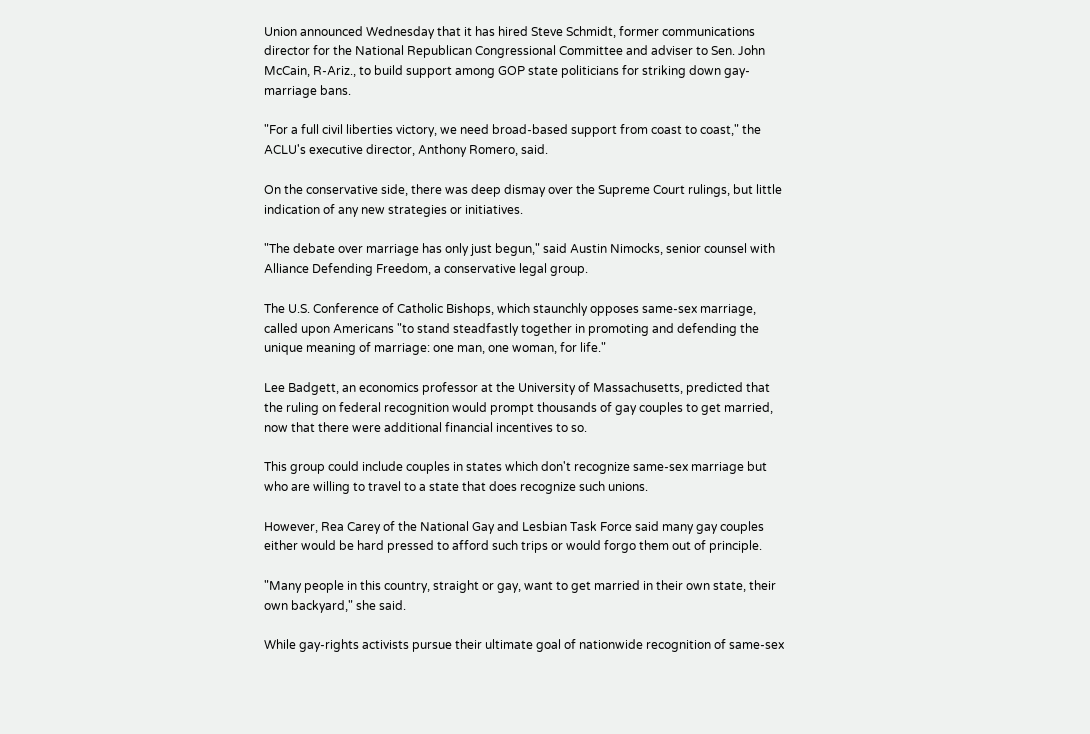Union announced Wednesday that it has hired Steve Schmidt, former communications director for the National Republican Congressional Committee and adviser to Sen. John McCain, R-Ariz., to build support among GOP state politicians for striking down gay-marriage bans.

"For a full civil liberties victory, we need broad-based support from coast to coast," the ACLU's executive director, Anthony Romero, said.

On the conservative side, there was deep dismay over the Supreme Court rulings, but little indication of any new strategies or initiatives.

"The debate over marriage has only just begun," said Austin Nimocks, senior counsel with Alliance Defending Freedom, a conservative legal group.

The U.S. Conference of Catholic Bishops, which staunchly opposes same-sex marriage, called upon Americans "to stand steadfastly together in promoting and defending the unique meaning of marriage: one man, one woman, for life."

Lee Badgett, an economics professor at the University of Massachusetts, predicted that the ruling on federal recognition would prompt thousands of gay couples to get married, now that there were additional financial incentives to so.

This group could include couples in states which don't recognize same-sex marriage but who are willing to travel to a state that does recognize such unions.

However, Rea Carey of the National Gay and Lesbian Task Force said many gay couples either would be hard pressed to afford such trips or would forgo them out of principle.

"Many people in this country, straight or gay, want to get married in their own state, their own backyard," she said.

While gay-rights activists pursue their ultimate goal of nationwide recognition of same-sex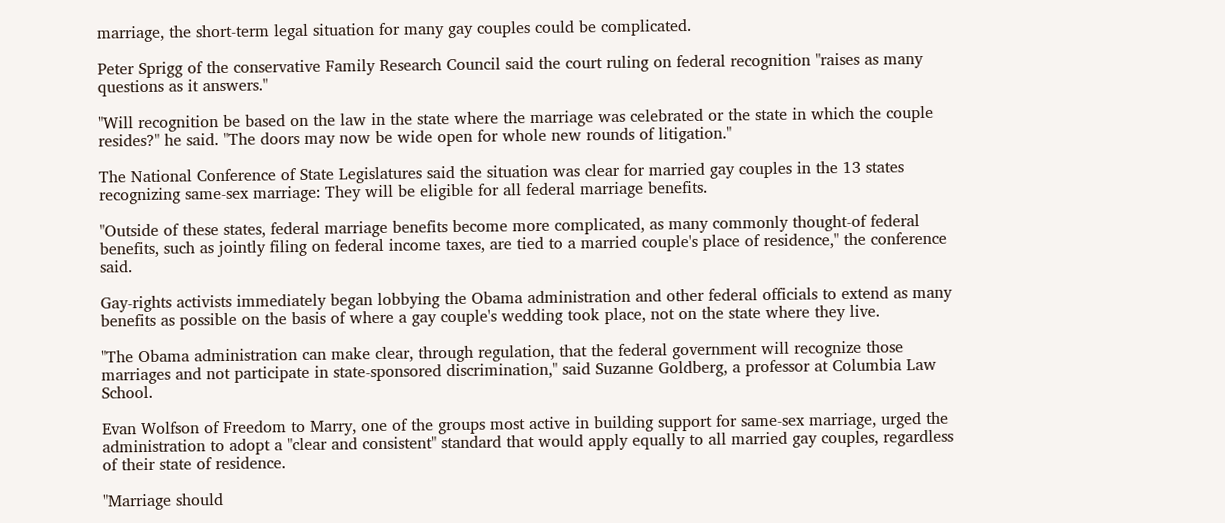marriage, the short-term legal situation for many gay couples could be complicated.

Peter Sprigg of the conservative Family Research Council said the court ruling on federal recognition "raises as many questions as it answers."

"Will recognition be based on the law in the state where the marriage was celebrated or the state in which the couple resides?" he said. "The doors may now be wide open for whole new rounds of litigation."

The National Conference of State Legislatures said the situation was clear for married gay couples in the 13 states recognizing same-sex marriage: They will be eligible for all federal marriage benefits.

"Outside of these states, federal marriage benefits become more complicated, as many commonly thought-of federal benefits, such as jointly filing on federal income taxes, are tied to a married couple's place of residence," the conference said.

Gay-rights activists immediately began lobbying the Obama administration and other federal officials to extend as many benefits as possible on the basis of where a gay couple's wedding took place, not on the state where they live.

"The Obama administration can make clear, through regulation, that the federal government will recognize those marriages and not participate in state-sponsored discrimination," said Suzanne Goldberg, a professor at Columbia Law School.

Evan Wolfson of Freedom to Marry, one of the groups most active in building support for same-sex marriage, urged the administration to adopt a "clear and consistent" standard that would apply equally to all married gay couples, regardless of their state of residence.

"Marriage should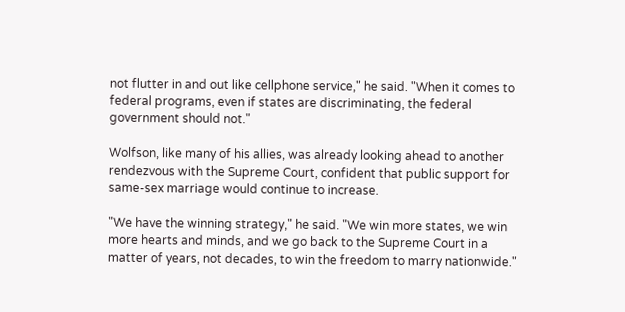not flutter in and out like cellphone service," he said. "When it comes to federal programs, even if states are discriminating, the federal government should not."

Wolfson, like many of his allies, was already looking ahead to another rendezvous with the Supreme Court, confident that public support for same-sex marriage would continue to increase.

"We have the winning strategy," he said. "We win more states, we win more hearts and minds, and we go back to the Supreme Court in a matter of years, not decades, to win the freedom to marry nationwide."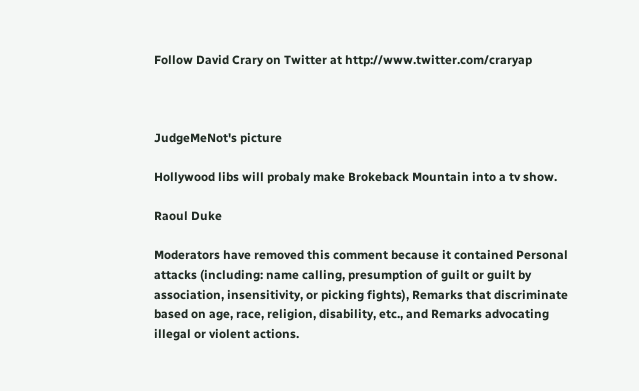Follow David Crary on Twitter at http://www.twitter.com/craryap



JudgeMeNot's picture

Hollywood libs will probaly make Brokeback Mountain into a tv show.

Raoul Duke

Moderators have removed this comment because it contained Personal attacks (including: name calling, presumption of guilt or guilt by association, insensitivity, or picking fights), Remarks that discriminate based on age, race, religion, disability, etc., and Remarks advocating illegal or violent actions.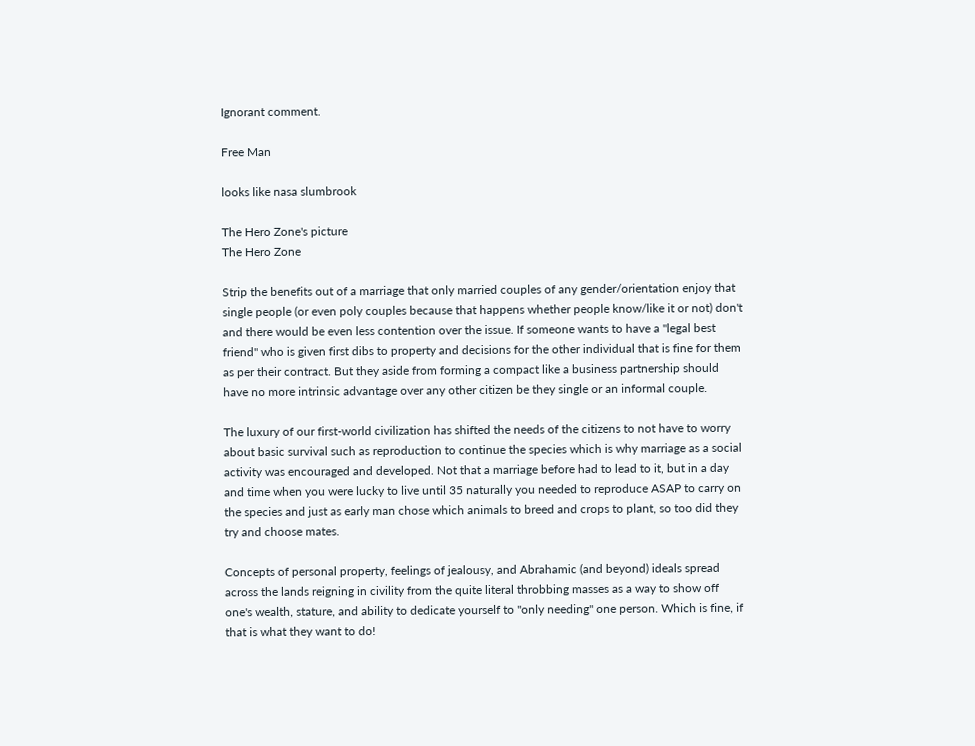Ignorant comment.

Free Man

looks like nasa slumbrook

The Hero Zone's picture
The Hero Zone

Strip the benefits out of a marriage that only married couples of any gender/orientation enjoy that single people (or even poly couples because that happens whether people know/like it or not) don't and there would be even less contention over the issue. If someone wants to have a "legal best friend" who is given first dibs to property and decisions for the other individual that is fine for them as per their contract. But they aside from forming a compact like a business partnership should have no more intrinsic advantage over any other citizen be they single or an informal couple.

The luxury of our first-world civilization has shifted the needs of the citizens to not have to worry about basic survival such as reproduction to continue the species which is why marriage as a social activity was encouraged and developed. Not that a marriage before had to lead to it, but in a day and time when you were lucky to live until 35 naturally you needed to reproduce ASAP to carry on the species and just as early man chose which animals to breed and crops to plant, so too did they try and choose mates.

Concepts of personal property, feelings of jealousy, and Abrahamic (and beyond) ideals spread across the lands reigning in civility from the quite literal throbbing masses as a way to show off one's wealth, stature, and ability to dedicate yourself to "only needing" one person. Which is fine, if that is what they want to do!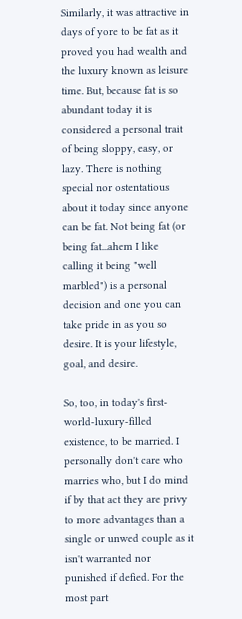Similarly, it was attractive in days of yore to be fat as it proved you had wealth and the luxury known as leisure time. But, because fat is so abundant today it is considered a personal trait of being sloppy, easy, or lazy. There is nothing special nor ostentatious about it today since anyone can be fat. Not being fat (or being fat...ahem I like calling it being "well marbled") is a personal decision and one you can take pride in as you so desire. It is your lifestyle, goal, and desire.

So, too, in today's first-world-luxury-filled existence, to be married. I personally don't care who marries who, but I do mind if by that act they are privy to more advantages than a single or unwed couple as it isn't warranted nor punished if defied. For the most part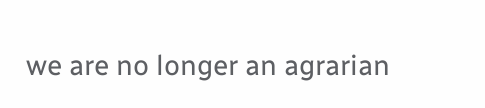we are no longer an agrarian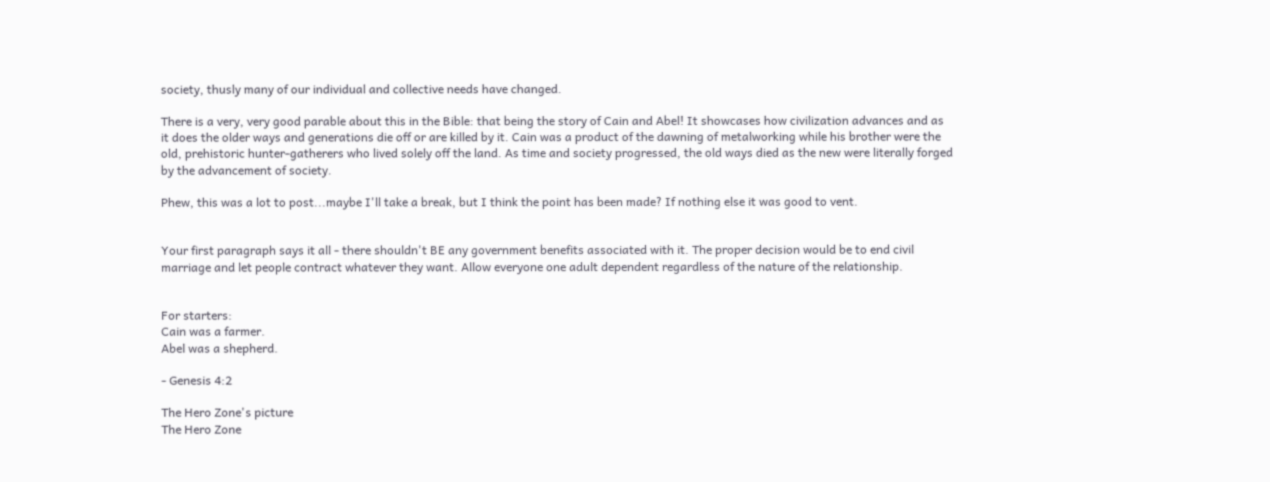society, thusly many of our individual and collective needs have changed.

There is a very, very good parable about this in the Bible: that being the story of Cain and Abel! It showcases how civilization advances and as it does the older ways and generations die off or are killed by it. Cain was a product of the dawning of metalworking while his brother were the old, prehistoric hunter-gatherers who lived solely off the land. As time and society progressed, the old ways died as the new were literally forged by the advancement of society.

Phew, this was a lot to post...maybe I'll take a break, but I think the point has been made? If nothing else it was good to vent.


Your first paragraph says it all - there shouldn't BE any government benefits associated with it. The proper decision would be to end civil marriage and let people contract whatever they want. Allow everyone one adult dependent regardless of the nature of the relationship.


For starters:
Cain was a farmer.
Abel was a shepherd.

- Genesis 4:2

The Hero Zone's picture
The Hero Zone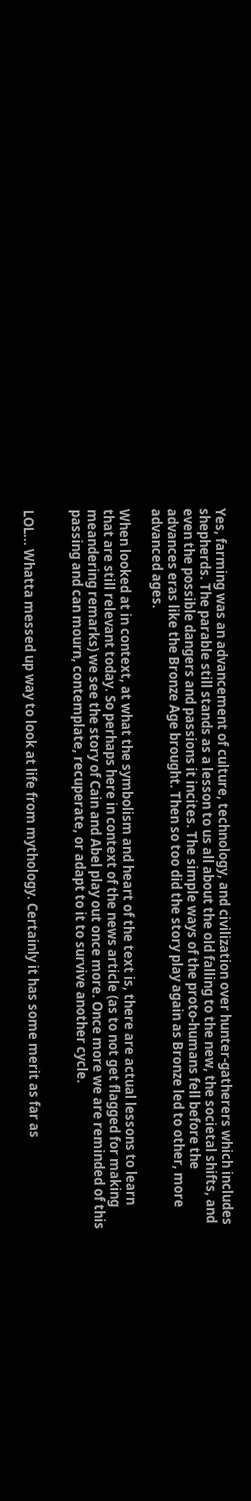Yes, farming was an advancement of culture, technology, and civilization over hunter-gatherers which includes shepherds. The parable still stands as a lesson to us all about the old falling to the new, the societal shifts, and even the possible dangers and passions it incites. The simple ways of the proto-humans fell before the advances eras like the Bronze Age brought. Then so too did the story play again as Bronze led to other, more advanced ages.

When looked at in context, at what the symbolism and heart of the text is, there are actual lessons to learn that are still relevant today. So perhaps here in context of the news article (as to not get flagged for making meandering remarks) we see the story of Cain and Abel play out once more. Once more we are reminded of this passing and can mourn, contemplate, recuperate, or adapt to it to survive another cycle.


LOL... Whatta messed up way to look at life from mythology. Certainly it has some merit as far as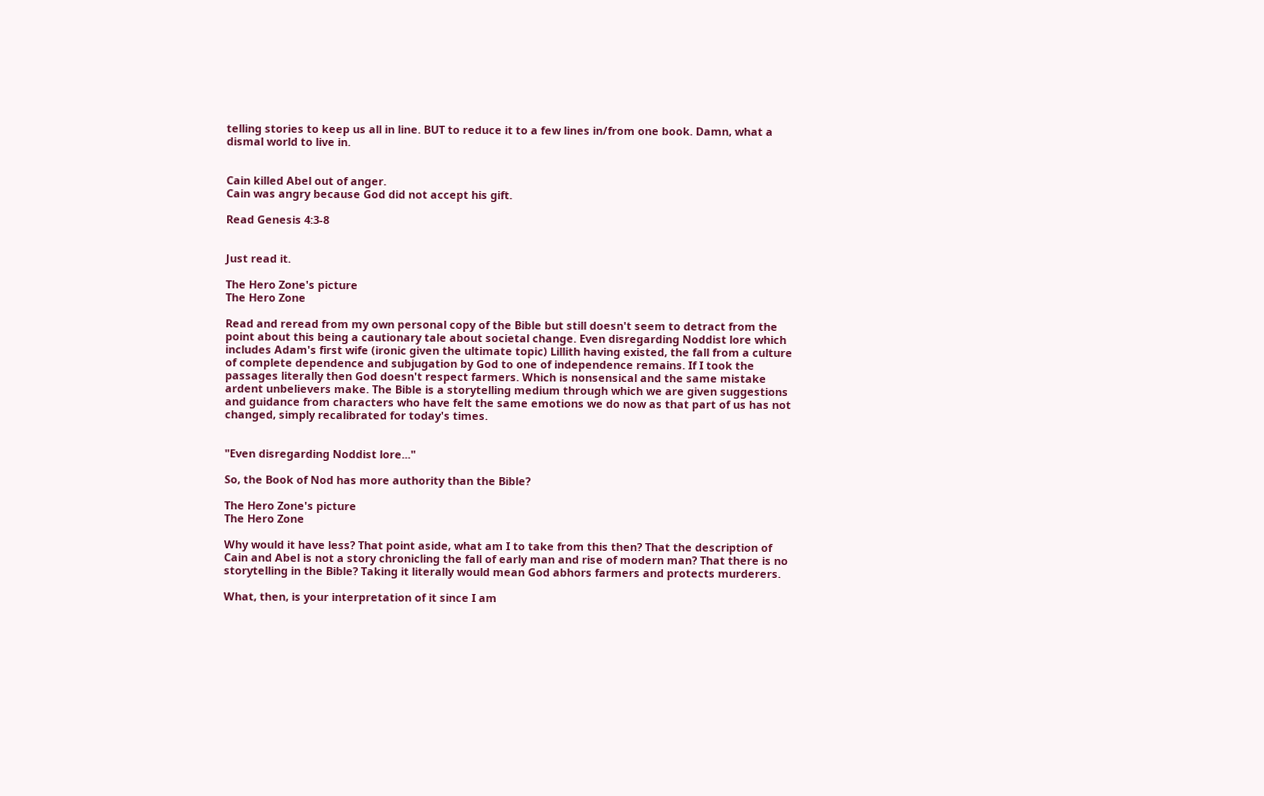telling stories to keep us all in line. BUT to reduce it to a few lines in/from one book. Damn, what a dismal world to live in.


Cain killed Abel out of anger.
Cain was angry because God did not accept his gift.

Read Genesis 4:3-8


Just read it.

The Hero Zone's picture
The Hero Zone

Read and reread from my own personal copy of the Bible but still doesn't seem to detract from the point about this being a cautionary tale about societal change. Even disregarding Noddist lore which includes Adam's first wife (ironic given the ultimate topic) Lillith having existed, the fall from a culture of complete dependence and subjugation by God to one of independence remains. If I took the passages literally then God doesn't respect farmers. Which is nonsensical and the same mistake ardent unbelievers make. The Bible is a storytelling medium through which we are given suggestions and guidance from characters who have felt the same emotions we do now as that part of us has not changed, simply recalibrated for today's times.


"Even disregarding Noddist lore..."

So, the Book of Nod has more authority than the Bible?

The Hero Zone's picture
The Hero Zone

Why would it have less? That point aside, what am I to take from this then? That the description of Cain and Abel is not a story chronicling the fall of early man and rise of modern man? That there is no storytelling in the Bible? Taking it literally would mean God abhors farmers and protects murderers.

What, then, is your interpretation of it since I am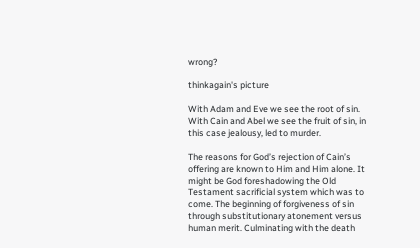wrong?

thinkagain's picture

With Adam and Eve we see the root of sin. With Cain and Abel we see the fruit of sin, in this case jealousy, led to murder.

The reasons for God’s rejection of Cain’s offering are known to Him and Him alone. It might be God foreshadowing the Old Testament sacrificial system which was to come. The beginning of forgiveness of sin through substitutionary atonement versus human merit. Culminating with the death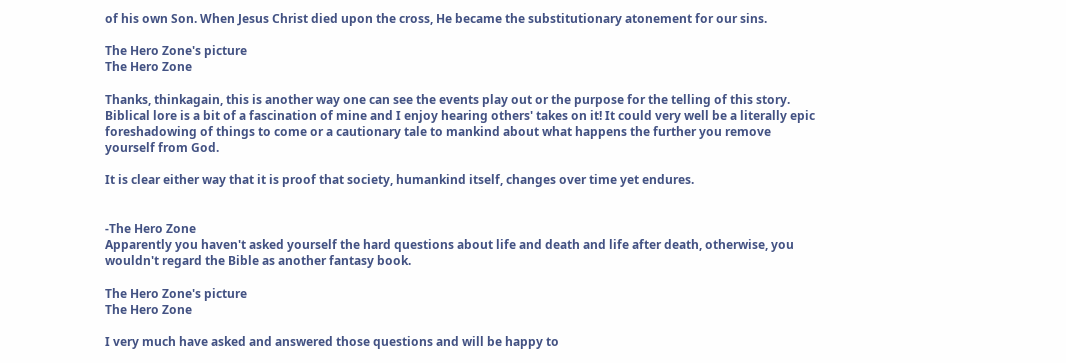of his own Son. When Jesus Christ died upon the cross, He became the substitutionary atonement for our sins.

The Hero Zone's picture
The Hero Zone

Thanks, thinkagain, this is another way one can see the events play out or the purpose for the telling of this story. Biblical lore is a bit of a fascination of mine and I enjoy hearing others' takes on it! It could very well be a literally epic foreshadowing of things to come or a cautionary tale to mankind about what happens the further you remove yourself from God.

It is clear either way that it is proof that society, humankind itself, changes over time yet endures.


-The Hero Zone
Apparently you haven't asked yourself the hard questions about life and death and life after death, otherwise, you wouldn't regard the Bible as another fantasy book.

The Hero Zone's picture
The Hero Zone

I very much have asked and answered those questions and will be happy to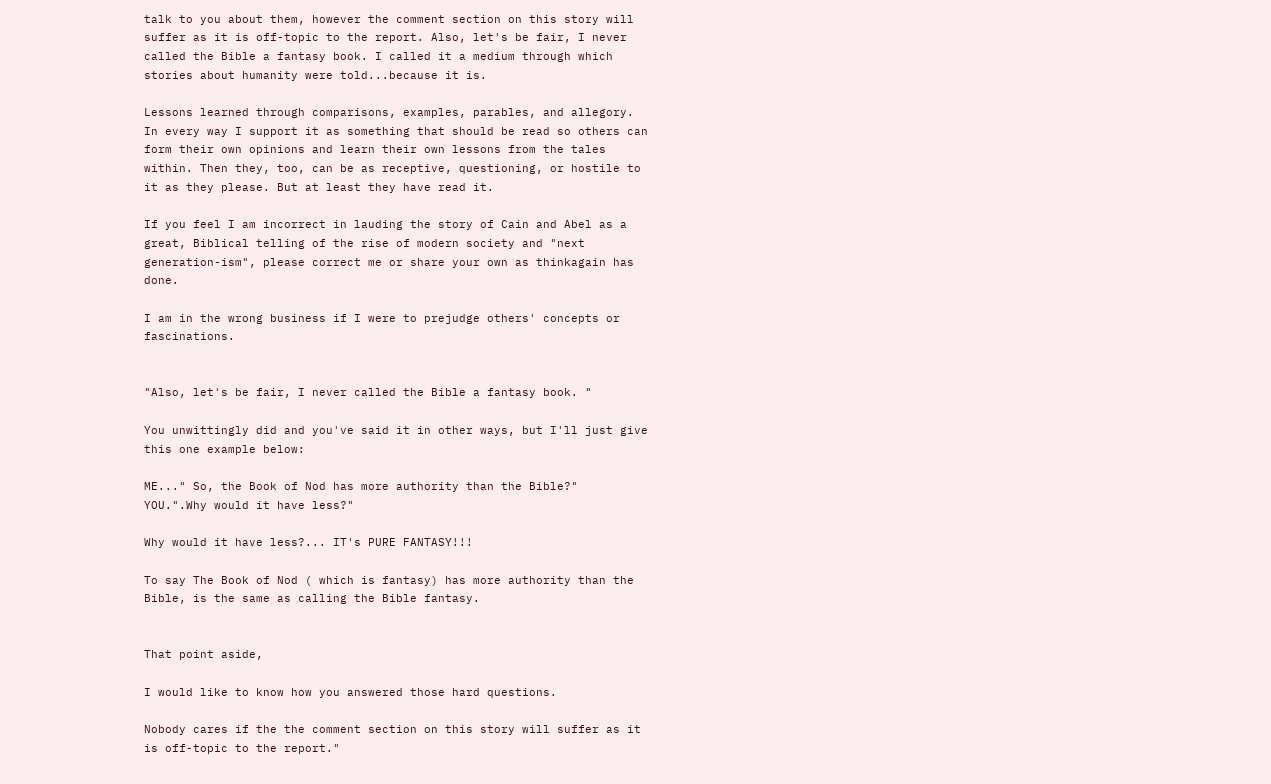talk to you about them, however the comment section on this story will suffer as it is off-topic to the report. Also, let's be fair, I never called the Bible a fantasy book. I called it a medium through which stories about humanity were told...because it is.

Lessons learned through comparisons, examples, parables, and allegory. In every way I support it as something that should be read so others can form their own opinions and learn their own lessons from the tales within. Then they, too, can be as receptive, questioning, or hostile to it as they please. But at least they have read it.

If you feel I am incorrect in lauding the story of Cain and Abel as a great, Biblical telling of the rise of modern society and "next generation-ism", please correct me or share your own as thinkagain has done.

I am in the wrong business if I were to prejudge others' concepts or fascinations.


"Also, let's be fair, I never called the Bible a fantasy book. "

You unwittingly did and you've said it in other ways, but I'll just give this one example below:

ME..." So, the Book of Nod has more authority than the Bible?"
YOU.".Why would it have less?"

Why would it have less?... IT's PURE FANTASY!!!

To say The Book of Nod ( which is fantasy) has more authority than the Bible, is the same as calling the Bible fantasy.


That point aside,

I would like to know how you answered those hard questions.

Nobody cares if the the comment section on this story will suffer as it is off-topic to the report."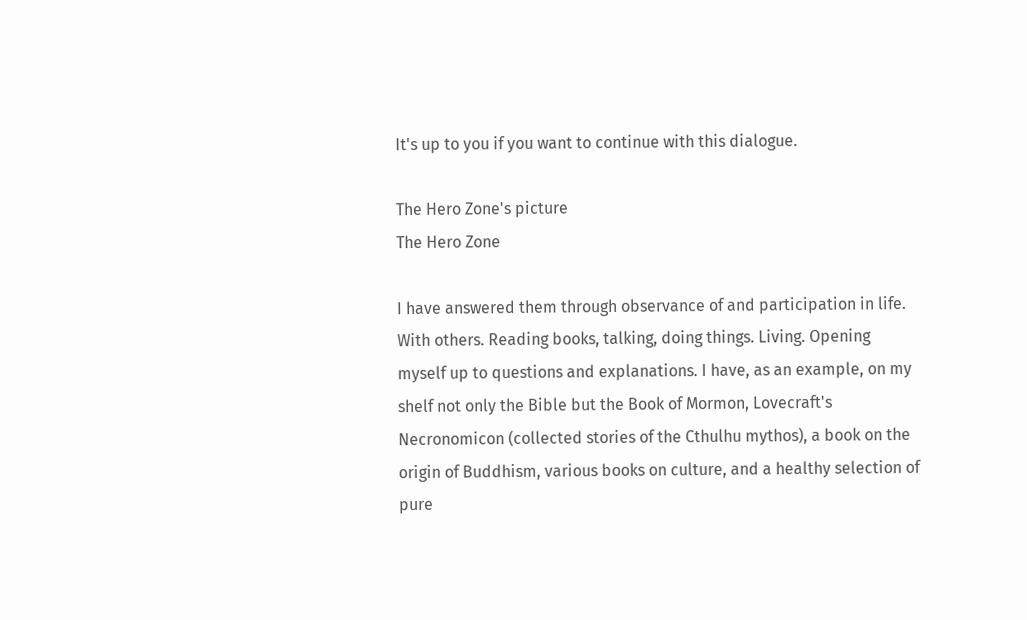It's up to you if you want to continue with this dialogue.

The Hero Zone's picture
The Hero Zone

I have answered them through observance of and participation in life. With others. Reading books, talking, doing things. Living. Opening myself up to questions and explanations. I have, as an example, on my shelf not only the Bible but the Book of Mormon, Lovecraft's Necronomicon (collected stories of the Cthulhu mythos), a book on the origin of Buddhism, various books on culture, and a healthy selection of pure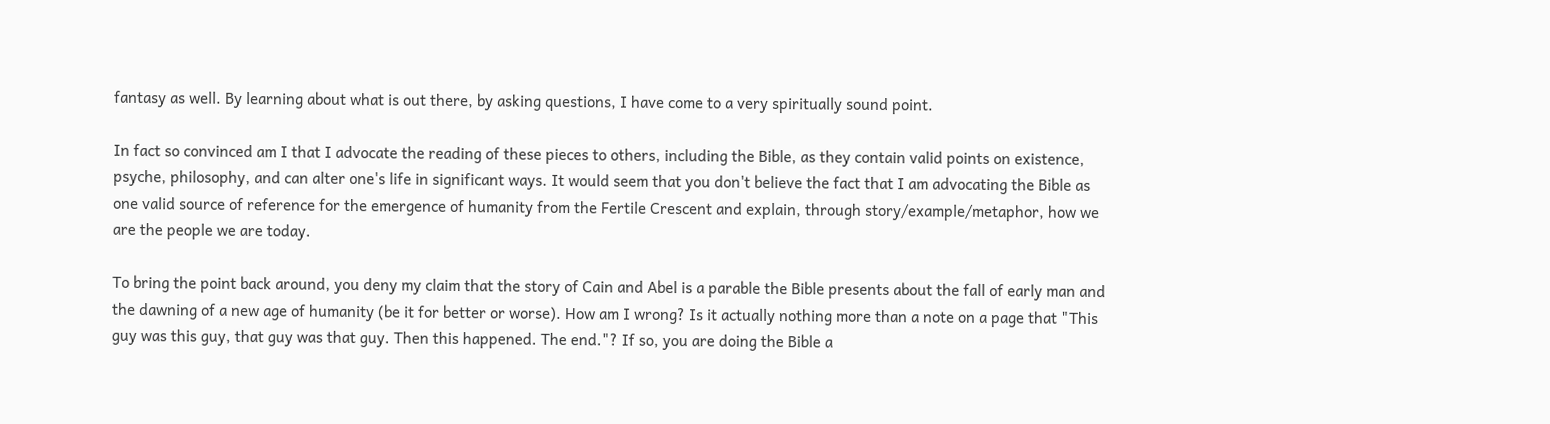fantasy as well. By learning about what is out there, by asking questions, I have come to a very spiritually sound point.

In fact so convinced am I that I advocate the reading of these pieces to others, including the Bible, as they contain valid points on existence, psyche, philosophy, and can alter one's life in significant ways. It would seem that you don't believe the fact that I am advocating the Bible as one valid source of reference for the emergence of humanity from the Fertile Crescent and explain, through story/example/metaphor, how we are the people we are today.

To bring the point back around, you deny my claim that the story of Cain and Abel is a parable the Bible presents about the fall of early man and the dawning of a new age of humanity (be it for better or worse). How am I wrong? Is it actually nothing more than a note on a page that "This guy was this guy, that guy was that guy. Then this happened. The end."? If so, you are doing the Bible a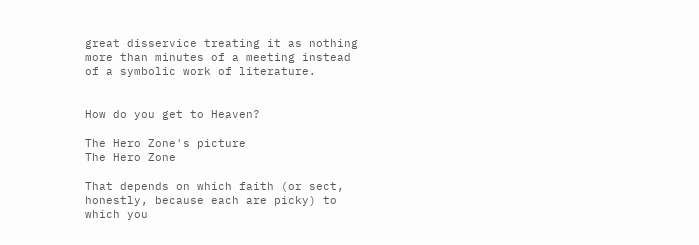great disservice treating it as nothing more than minutes of a meeting instead of a symbolic work of literature.


How do you get to Heaven?

The Hero Zone's picture
The Hero Zone

That depends on which faith (or sect, honestly, because each are picky) to which you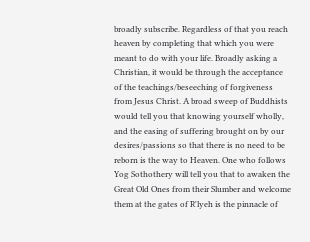broadly subscribe. Regardless of that you reach heaven by completing that which you were meant to do with your life. Broadly asking a Christian, it would be through the acceptance of the teachings/beseeching of forgiveness from Jesus Christ. A broad sweep of Buddhists would tell you that knowing yourself wholly, and the easing of suffering brought on by our desires/passions so that there is no need to be reborn is the way to Heaven. One who follows Yog Sothothery will tell you that to awaken the Great Old Ones from their Slumber and welcome them at the gates of R'lyeh is the pinnacle of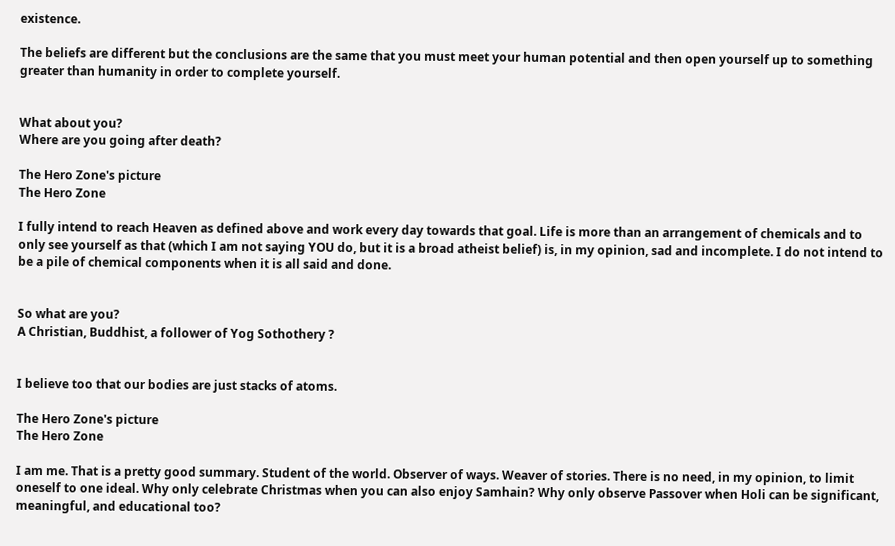existence.

The beliefs are different but the conclusions are the same that you must meet your human potential and then open yourself up to something greater than humanity in order to complete yourself.


What about you?
Where are you going after death?

The Hero Zone's picture
The Hero Zone

I fully intend to reach Heaven as defined above and work every day towards that goal. Life is more than an arrangement of chemicals and to only see yourself as that (which I am not saying YOU do, but it is a broad atheist belief) is, in my opinion, sad and incomplete. I do not intend to be a pile of chemical components when it is all said and done.


So what are you?
A Christian, Buddhist, a follower of Yog Sothothery ?


I believe too that our bodies are just stacks of atoms.

The Hero Zone's picture
The Hero Zone

I am me. That is a pretty good summary. Student of the world. Observer of ways. Weaver of stories. There is no need, in my opinion, to limit oneself to one ideal. Why only celebrate Christmas when you can also enjoy Samhain? Why only observe Passover when Holi can be significant, meaningful, and educational too?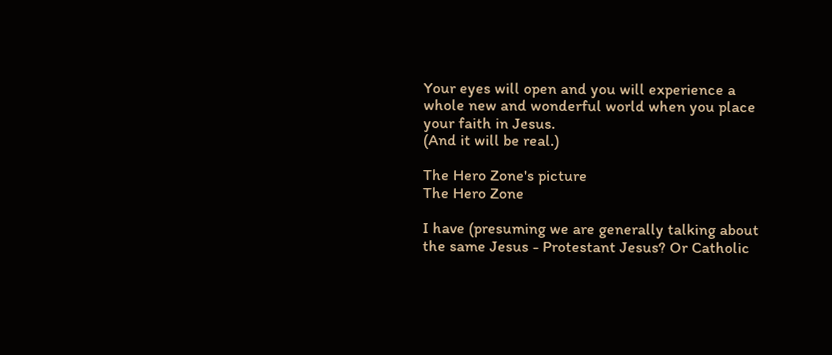Your eyes will open and you will experience a whole new and wonderful world when you place your faith in Jesus.
(And it will be real.)

The Hero Zone's picture
The Hero Zone

I have (presuming we are generally talking about the same Jesus - Protestant Jesus? Or Catholic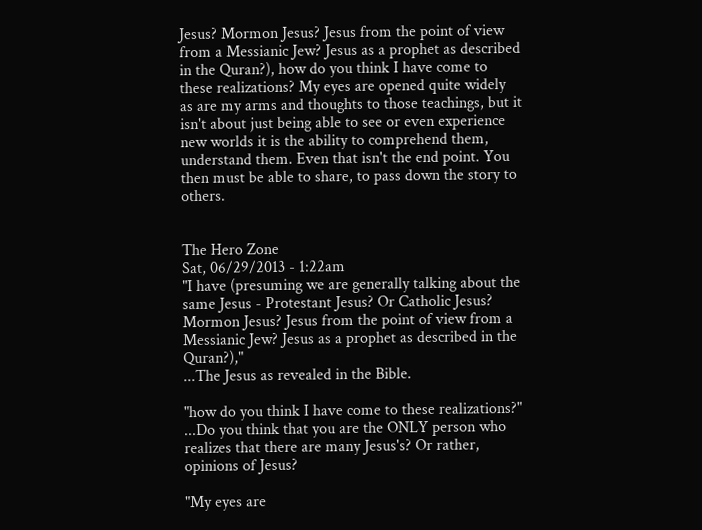Jesus? Mormon Jesus? Jesus from the point of view from a Messianic Jew? Jesus as a prophet as described in the Quran?), how do you think I have come to these realizations? My eyes are opened quite widely as are my arms and thoughts to those teachings, but it isn't about just being able to see or even experience new worlds it is the ability to comprehend them, understand them. Even that isn't the end point. You then must be able to share, to pass down the story to others.


The Hero Zone
Sat, 06/29/2013 - 1:22am
"I have (presuming we are generally talking about the same Jesus - Protestant Jesus? Or Catholic Jesus? Mormon Jesus? Jesus from the point of view from a Messianic Jew? Jesus as a prophet as described in the Quran?),"
...The Jesus as revealed in the Bible.

"how do you think I have come to these realizations?"
...Do you think that you are the ONLY person who realizes that there are many Jesus's? Or rather, opinions of Jesus?

"My eyes are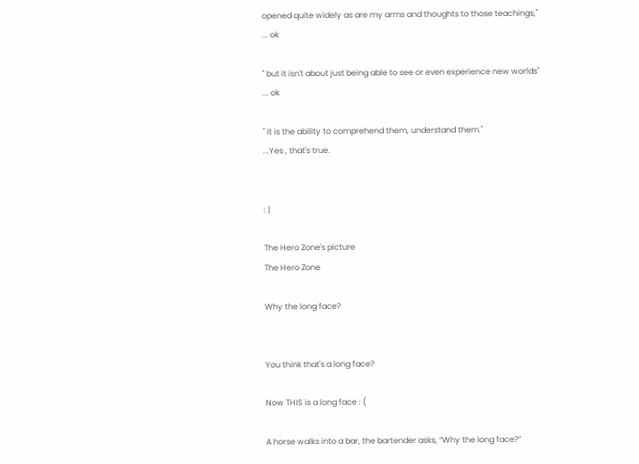opened quite widely as are my arms and thoughts to those teachings,"
... ok

" but it isn't about just being able to see or even experience new worlds"
... ok

" it is the ability to comprehend them, understand them."
...Yes , that's true.


: |

The Hero Zone's picture
The Hero Zone

Why the long face?


You think that's a long face?

Now THIS is a long face : (

A horse walks into a bar, the bartender asks, “Why the long face?”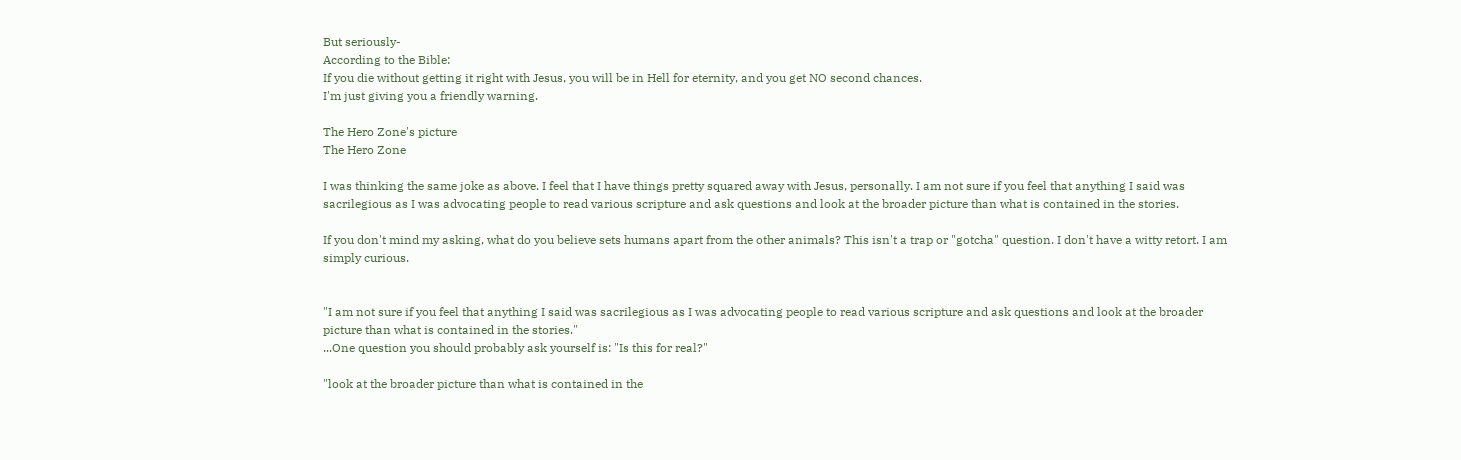But seriously-
According to the Bible:
If you die without getting it right with Jesus, you will be in Hell for eternity, and you get NO second chances.
I'm just giving you a friendly warning.

The Hero Zone's picture
The Hero Zone

I was thinking the same joke as above. I feel that I have things pretty squared away with Jesus, personally. I am not sure if you feel that anything I said was sacrilegious as I was advocating people to read various scripture and ask questions and look at the broader picture than what is contained in the stories.

If you don't mind my asking, what do you believe sets humans apart from the other animals? This isn't a trap or "gotcha" question. I don't have a witty retort. I am simply curious.


"I am not sure if you feel that anything I said was sacrilegious as I was advocating people to read various scripture and ask questions and look at the broader picture than what is contained in the stories."
...One question you should probably ask yourself is: "Is this for real?"

"look at the broader picture than what is contained in the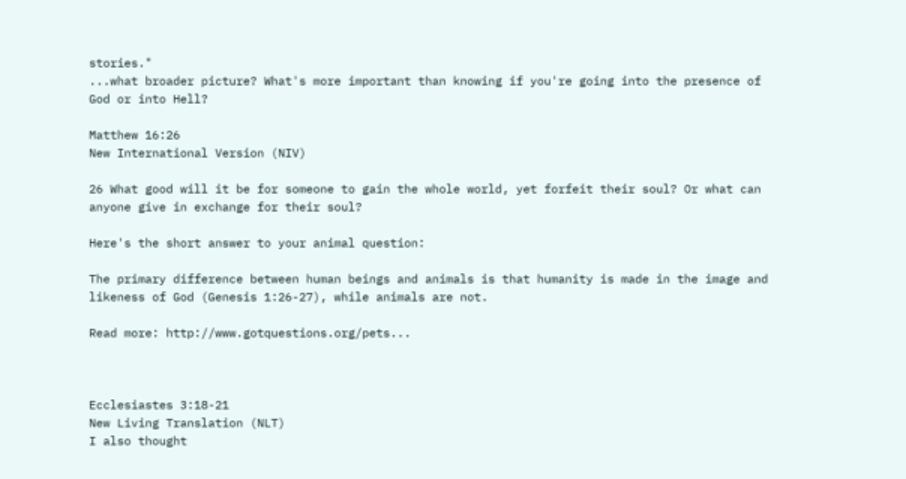stories."
...what broader picture? What's more important than knowing if you're going into the presence of God or into Hell?

Matthew 16:26
New International Version (NIV)

26 What good will it be for someone to gain the whole world, yet forfeit their soul? Or what can anyone give in exchange for their soul?

Here's the short answer to your animal question:

The primary difference between human beings and animals is that humanity is made in the image and likeness of God (Genesis 1:26-27), while animals are not.

Read more: http://www.gotquestions.org/pets...



Ecclesiastes 3:18-21
New Living Translation (NLT)
I also thought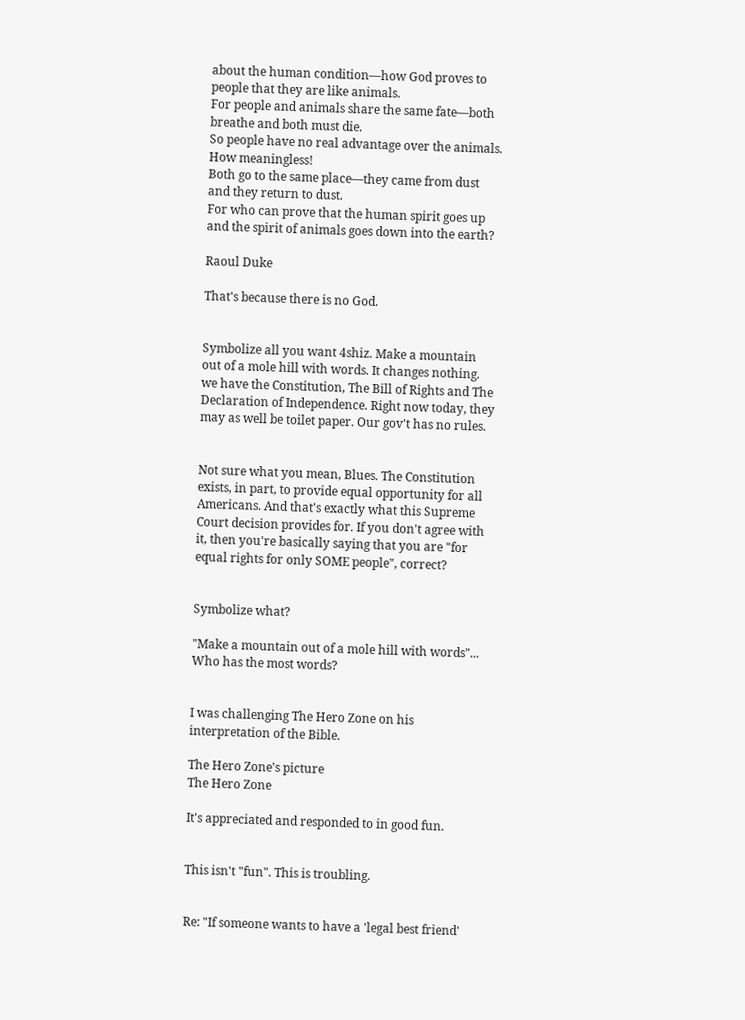about the human condition—how God proves to people that they are like animals.
For people and animals share the same fate—both breathe and both must die.
So people have no real advantage over the animals.
How meaningless!
Both go to the same place—they came from dust and they return to dust.
For who can prove that the human spirit goes up and the spirit of animals goes down into the earth?

Raoul Duke

That's because there is no God.


Symbolize all you want 4shiz. Make a mountain out of a mole hill with words. It changes nothing. we have the Constitution, The Bill of Rights and The Declaration of Independence. Right now today, they may as well be toilet paper. Our gov't has no rules.


Not sure what you mean, Blues. The Constitution exists, in part, to provide equal opportunity for all Americans. And that's exactly what this Supreme Court decision provides for. If you don't agree with it, then you're basically saying that you are "for equal rights for only SOME people", correct?


Symbolize what?

"Make a mountain out of a mole hill with words"...
Who has the most words?


I was challenging The Hero Zone on his interpretation of the Bible.

The Hero Zone's picture
The Hero Zone

It's appreciated and responded to in good fun.


This isn't "fun". This is troubling.


Re: "If someone wants to have a 'legal best friend'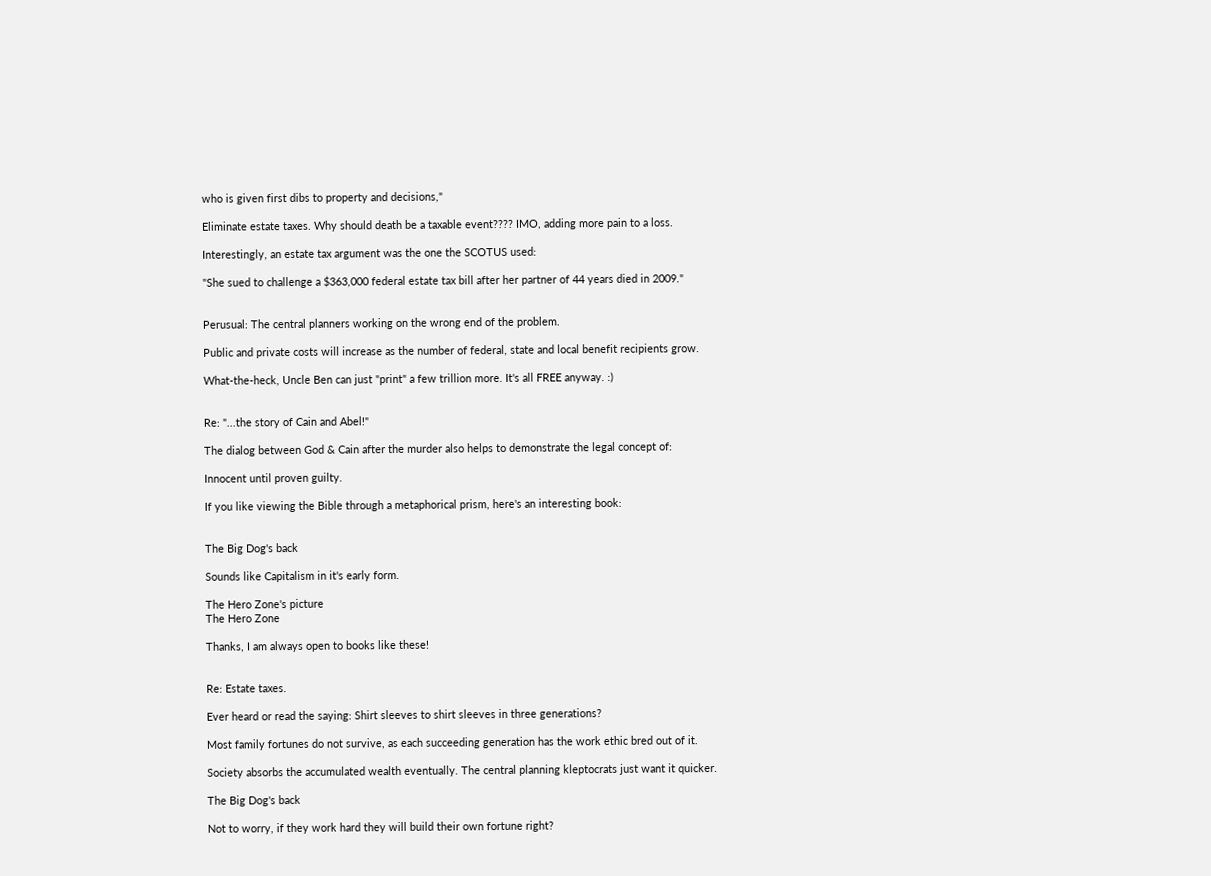who is given first dibs to property and decisions,"

Eliminate estate taxes. Why should death be a taxable event???? IMO, adding more pain to a loss.

Interestingly, an estate tax argument was the one the SCOTUS used:

"She sued to challenge a $363,000 federal estate tax bill after her partner of 44 years died in 2009."


Perusual: The central planners working on the wrong end of the problem.

Public and private costs will increase as the number of federal, state and local benefit recipients grow.

What-the-heck, Uncle Ben can just "print" a few trillion more. It's all FREE anyway. :)


Re: "...the story of Cain and Abel!"

The dialog between God & Cain after the murder also helps to demonstrate the legal concept of:

Innocent until proven guilty.

If you like viewing the Bible through a metaphorical prism, here's an interesting book:


The Big Dog's back

Sounds like Capitalism in it's early form.

The Hero Zone's picture
The Hero Zone

Thanks, I am always open to books like these!


Re: Estate taxes.

Ever heard or read the saying: Shirt sleeves to shirt sleeves in three generations?

Most family fortunes do not survive, as each succeeding generation has the work ethic bred out of it.

Society absorbs the accumulated wealth eventually. The central planning kleptocrats just want it quicker.

The Big Dog's back

Not to worry, if they work hard they will build their own fortune right?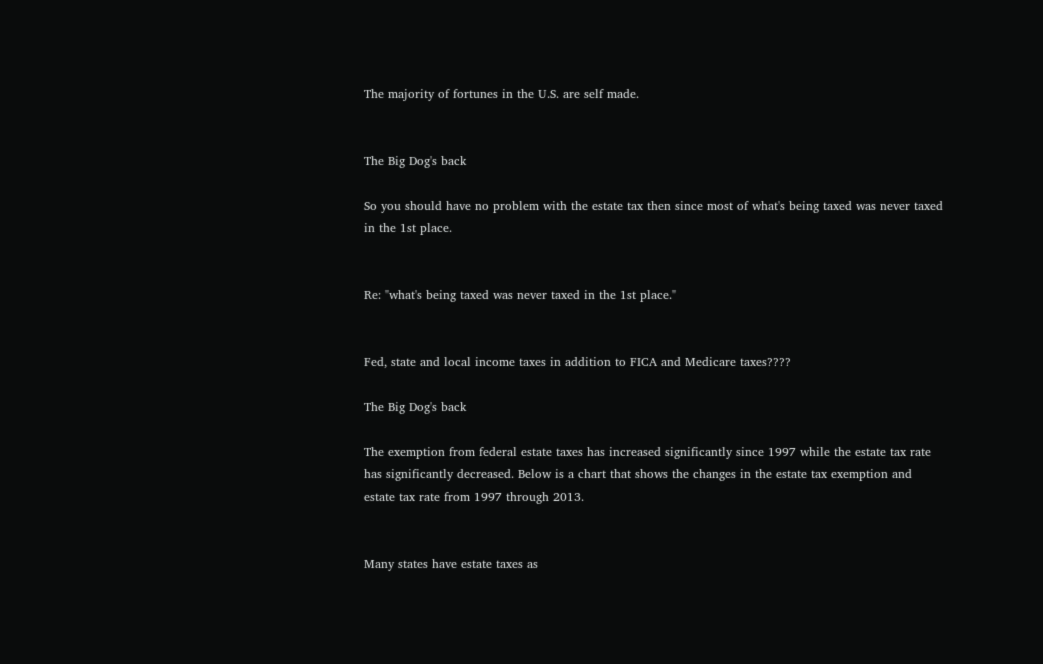The majority of fortunes in the U.S. are self made.


The Big Dog's back

So you should have no problem with the estate tax then since most of what's being taxed was never taxed in the 1st place.


Re: "what's being taxed was never taxed in the 1st place."


Fed, state and local income taxes in addition to FICA and Medicare taxes????

The Big Dog's back

The exemption from federal estate taxes has increased significantly since 1997 while the estate tax rate has significantly decreased. Below is a chart that shows the changes in the estate tax exemption and estate tax rate from 1997 through 2013.


Many states have estate taxes as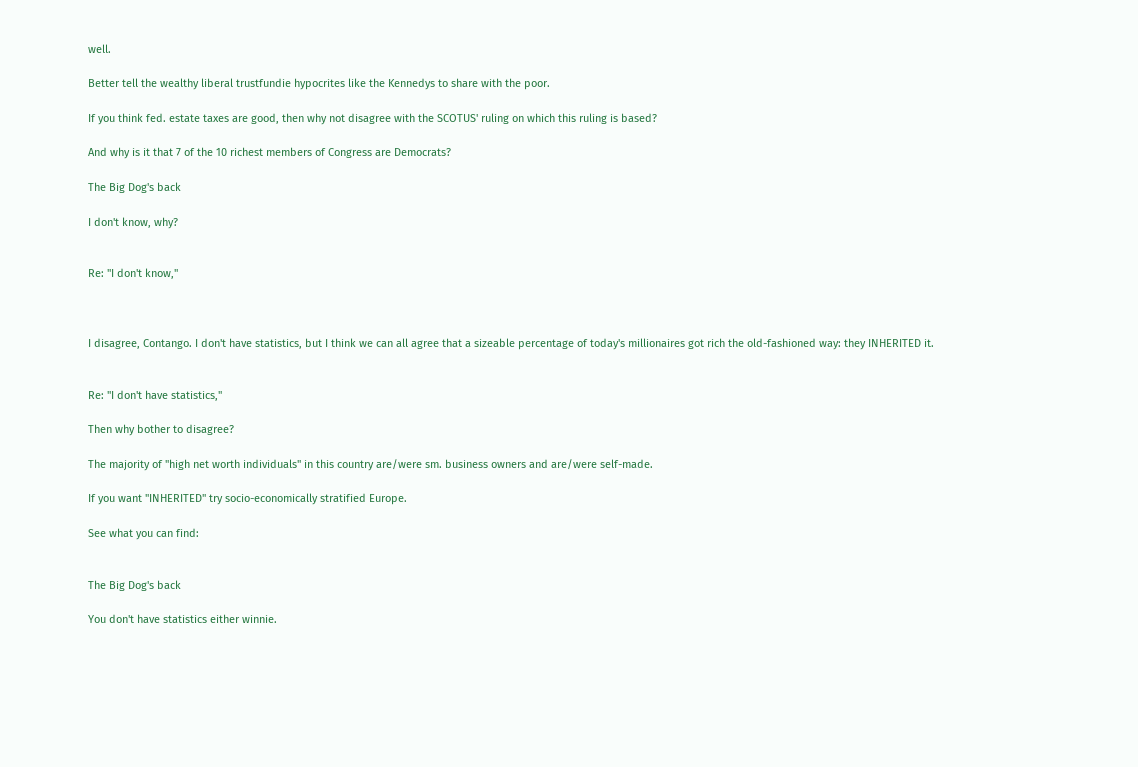well.

Better tell the wealthy liberal trustfundie hypocrites like the Kennedys to share with the poor.

If you think fed. estate taxes are good, then why not disagree with the SCOTUS' ruling on which this ruling is based?

And why is it that 7 of the 10 richest members of Congress are Democrats?

The Big Dog's back

I don't know, why?


Re: "I don't know,"



I disagree, Contango. I don't have statistics, but I think we can all agree that a sizeable percentage of today's millionaires got rich the old-fashioned way: they INHERITED it.


Re: "I don't have statistics,"

Then why bother to disagree?

The majority of "high net worth individuals" in this country are/were sm. business owners and are/were self-made.

If you want "INHERITED" try socio-economically stratified Europe.

See what you can find:


The Big Dog's back

You don't have statistics either winnie.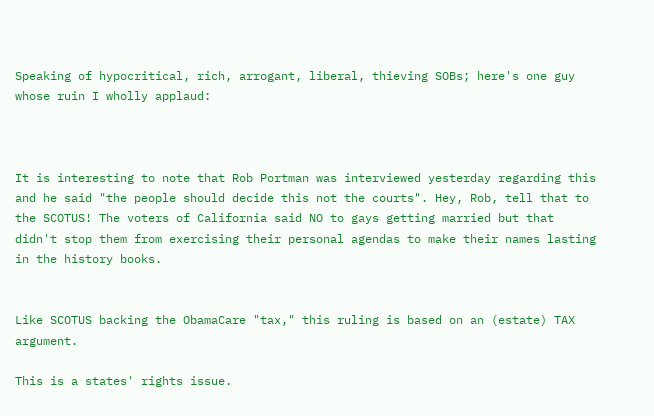Speaking of hypocritical, rich, arrogant, liberal, thieving SOBs; here's one guy whose ruin I wholly applaud:



It is interesting to note that Rob Portman was interviewed yesterday regarding this and he said "the people should decide this not the courts". Hey, Rob, tell that to the SCOTUS! The voters of California said NO to gays getting married but that didn't stop them from exercising their personal agendas to make their names lasting in the history books.


Like SCOTUS backing the ObamaCare "tax," this ruling is based on an (estate) TAX argument.

This is a states' rights issue.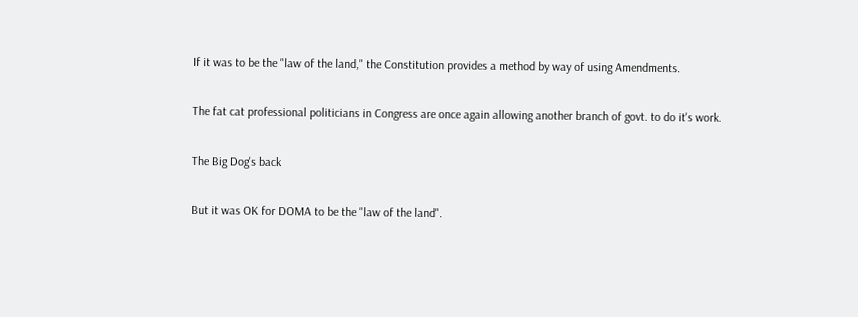If it was to be the "law of the land," the Constitution provides a method by way of using Amendments.

The fat cat professional politicians in Congress are once again allowing another branch of govt. to do it's work.

The Big Dog's back

But it was OK for DOMA to be the "law of the land".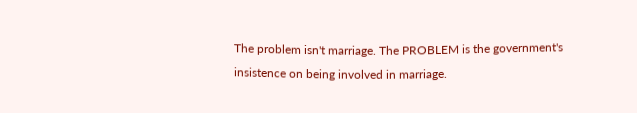The problem isn't marriage. The PROBLEM is the government's insistence on being involved in marriage.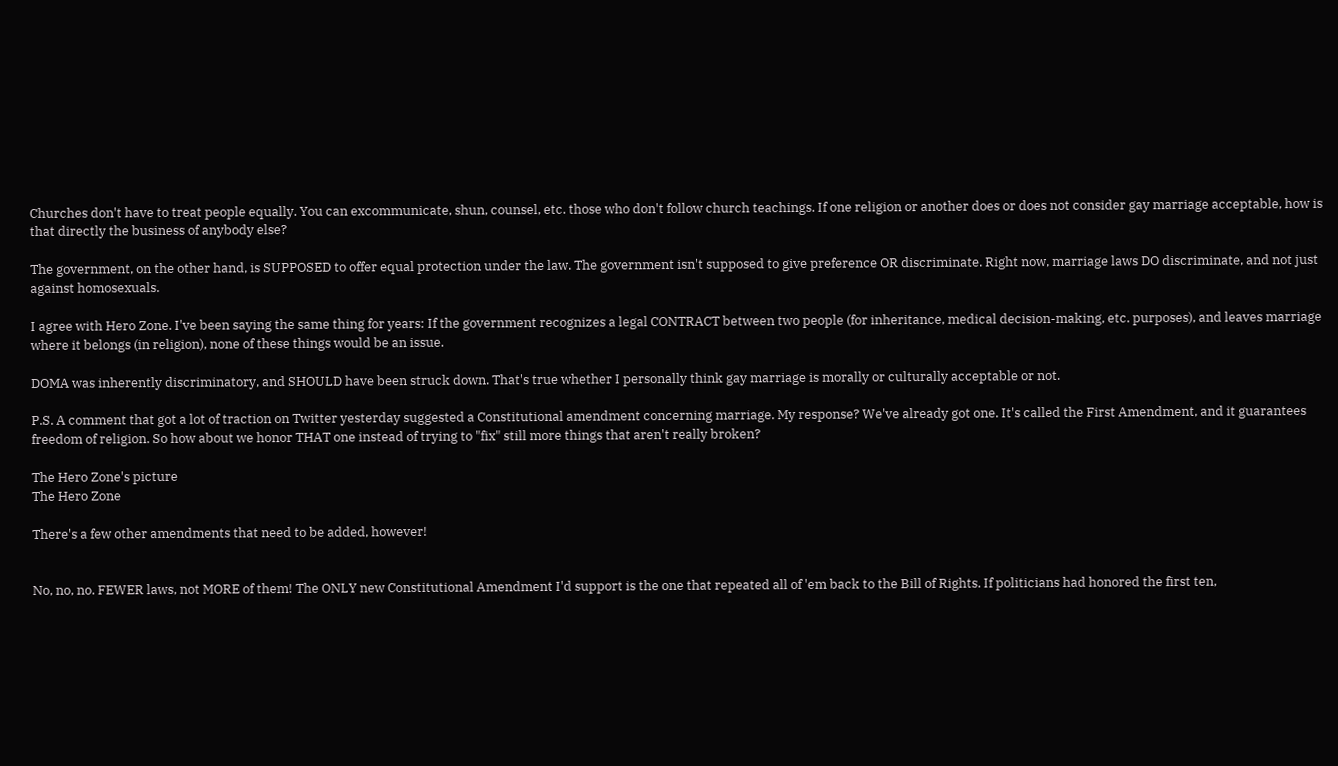Churches don't have to treat people equally. You can excommunicate, shun, counsel, etc. those who don't follow church teachings. If one religion or another does or does not consider gay marriage acceptable, how is that directly the business of anybody else?

The government, on the other hand, is SUPPOSED to offer equal protection under the law. The government isn't supposed to give preference OR discriminate. Right now, marriage laws DO discriminate, and not just against homosexuals.

I agree with Hero Zone. I've been saying the same thing for years: If the government recognizes a legal CONTRACT between two people (for inheritance, medical decision-making, etc. purposes), and leaves marriage where it belongs (in religion), none of these things would be an issue.

DOMA was inherently discriminatory, and SHOULD have been struck down. That's true whether I personally think gay marriage is morally or culturally acceptable or not.

P.S. A comment that got a lot of traction on Twitter yesterday suggested a Constitutional amendment concerning marriage. My response? We've already got one. It's called the First Amendment, and it guarantees freedom of religion. So how about we honor THAT one instead of trying to "fix" still more things that aren't really broken?

The Hero Zone's picture
The Hero Zone

There's a few other amendments that need to be added, however!


No, no, no. FEWER laws, not MORE of them! The ONLY new Constitutional Amendment I'd support is the one that repeated all of 'em back to the Bill of Rights. If politicians had honored the first ten,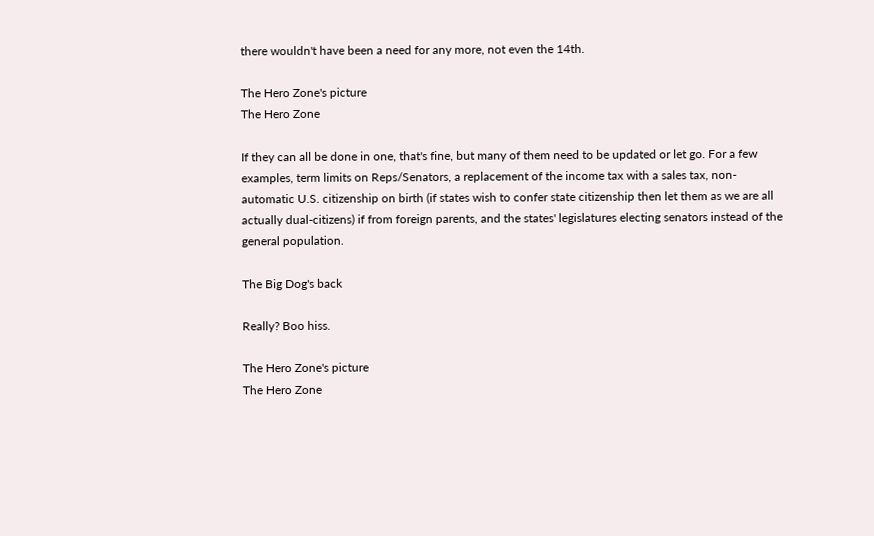there wouldn't have been a need for any more, not even the 14th.

The Hero Zone's picture
The Hero Zone

If they can all be done in one, that's fine, but many of them need to be updated or let go. For a few examples, term limits on Reps/Senators, a replacement of the income tax with a sales tax, non-automatic U.S. citizenship on birth (if states wish to confer state citizenship then let them as we are all actually dual-citizens) if from foreign parents, and the states' legislatures electing senators instead of the general population.

The Big Dog's back

Really? Boo hiss.

The Hero Zone's picture
The Hero Zone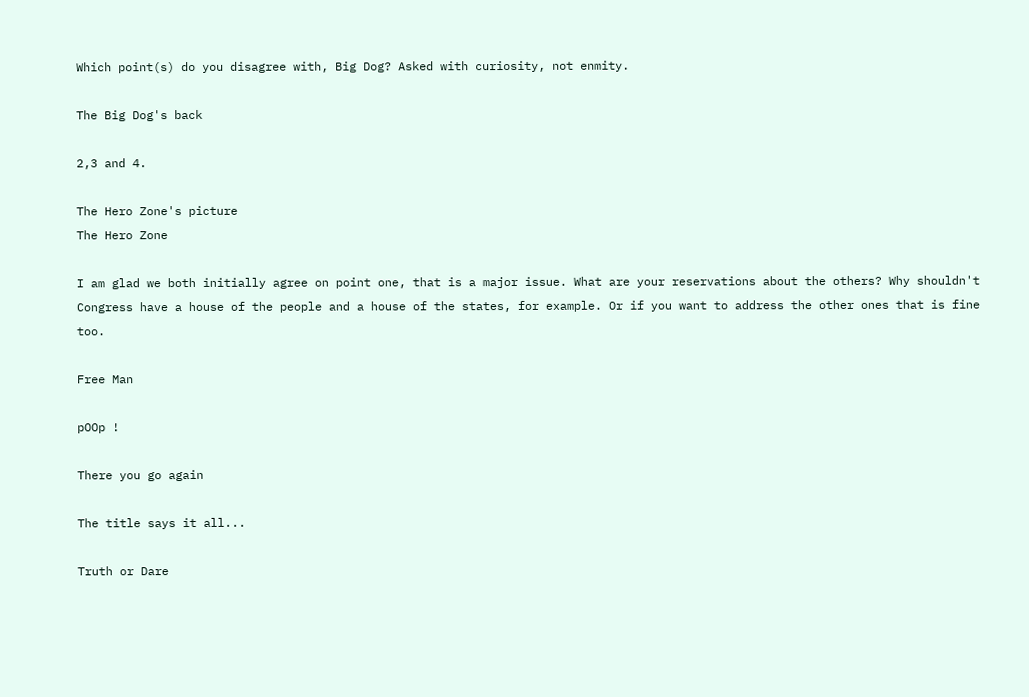Which point(s) do you disagree with, Big Dog? Asked with curiosity, not enmity.

The Big Dog's back

2,3 and 4.

The Hero Zone's picture
The Hero Zone

I am glad we both initially agree on point one, that is a major issue. What are your reservations about the others? Why shouldn't Congress have a house of the people and a house of the states, for example. Or if you want to address the other ones that is fine too.

Free Man

pOOp !

There you go again

The title says it all...

Truth or Dare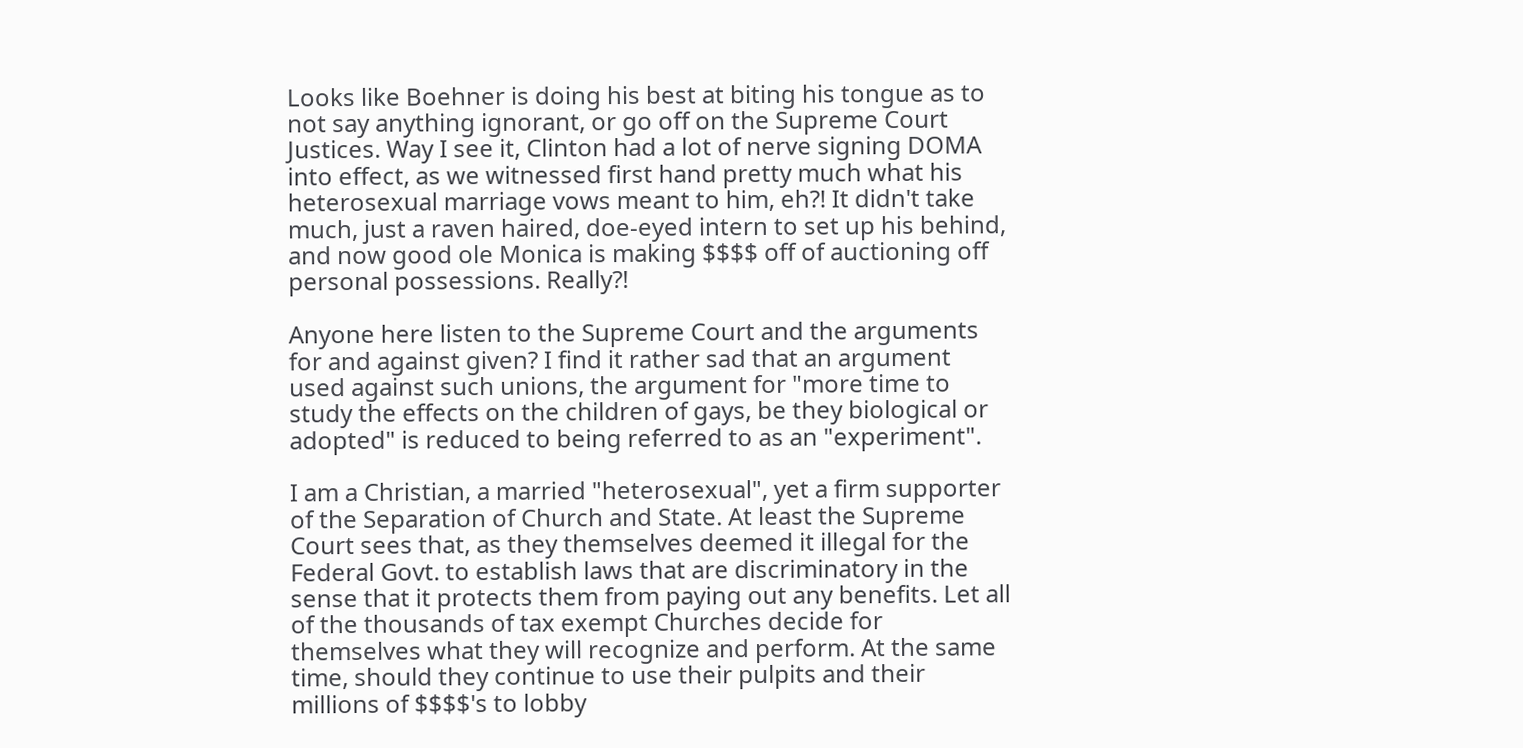Looks like Boehner is doing his best at biting his tongue as to not say anything ignorant, or go off on the Supreme Court Justices. Way I see it, Clinton had a lot of nerve signing DOMA into effect, as we witnessed first hand pretty much what his heterosexual marriage vows meant to him, eh?! It didn't take much, just a raven haired, doe-eyed intern to set up his behind, and now good ole Monica is making $$$$ off of auctioning off personal possessions. Really?!

Anyone here listen to the Supreme Court and the arguments for and against given? I find it rather sad that an argument used against such unions, the argument for "more time to study the effects on the children of gays, be they biological or adopted" is reduced to being referred to as an "experiment".

I am a Christian, a married "heterosexual", yet a firm supporter of the Separation of Church and State. At least the Supreme Court sees that, as they themselves deemed it illegal for the Federal Govt. to establish laws that are discriminatory in the sense that it protects them from paying out any benefits. Let all of the thousands of tax exempt Churches decide for themselves what they will recognize and perform. At the same time, should they continue to use their pulpits and their millions of $$$$'s to lobby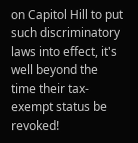on Capitol Hill to put such discriminatory laws into effect, it's well beyond the time their tax-exempt status be revoked!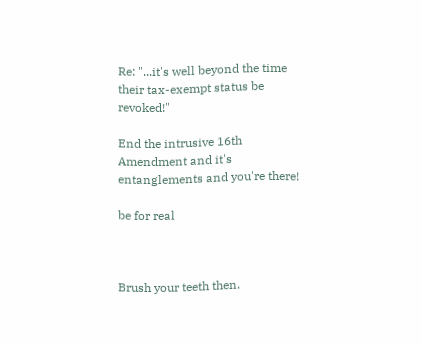Re: "...it's well beyond the time their tax-exempt status be revoked!"

End the intrusive 16th Amendment and it's entanglements and you're there!

be for real



Brush your teeth then.